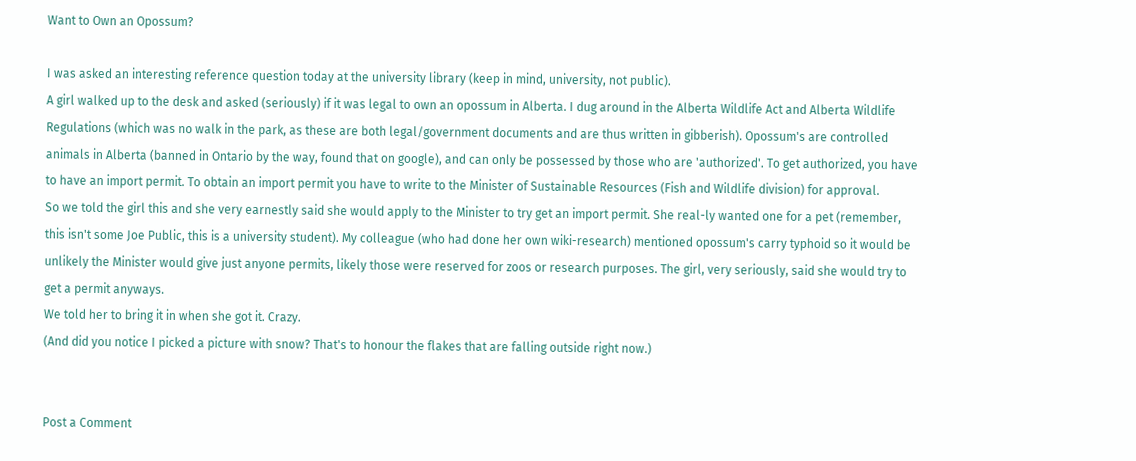Want to Own an Opossum?

I was asked an interesting reference question today at the university library (keep in mind, university, not public).
A girl walked up to the desk and asked (seriously) if it was legal to own an opossum in Alberta. I dug around in the Alberta Wildlife Act and Alberta Wildlife Regulations (which was no walk in the park, as these are both legal/government documents and are thus written in gibberish). Opossum's are controlled animals in Alberta (banned in Ontario by the way, found that on google), and can only be possessed by those who are 'authorized'. To get authorized, you have to have an import permit. To obtain an import permit you have to write to the Minister of Sustainable Resources (Fish and Wildlife division) for approval.
So we told the girl this and she very earnestly said she would apply to the Minister to try get an import permit. She real-ly wanted one for a pet (remember, this isn't some Joe Public, this is a university student). My colleague (who had done her own wiki-research) mentioned opossum's carry typhoid so it would be unlikely the Minister would give just anyone permits, likely those were reserved for zoos or research purposes. The girl, very seriously, said she would try to get a permit anyways.
We told her to bring it in when she got it. Crazy.
(And did you notice I picked a picture with snow? That's to honour the flakes that are falling outside right now.)


Post a Comment